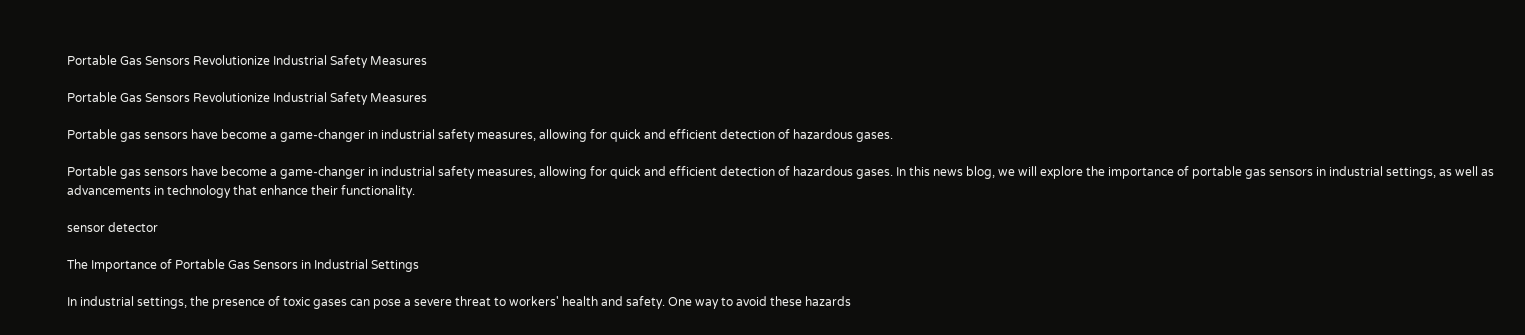Portable Gas Sensors Revolutionize Industrial Safety Measures

Portable Gas Sensors Revolutionize Industrial Safety Measures

Portable gas sensors have become a game-changer in industrial safety measures, allowing for quick and efficient detection of hazardous gases.

Portable gas sensors have become a game-changer in industrial safety measures, allowing for quick and efficient detection of hazardous gases. In this news blog, we will explore the importance of portable gas sensors in industrial settings, as well as advancements in technology that enhance their functionality.

sensor detector

The Importance of Portable Gas Sensors in Industrial Settings

In industrial settings, the presence of toxic gases can pose a severe threat to workers' health and safety. One way to avoid these hazards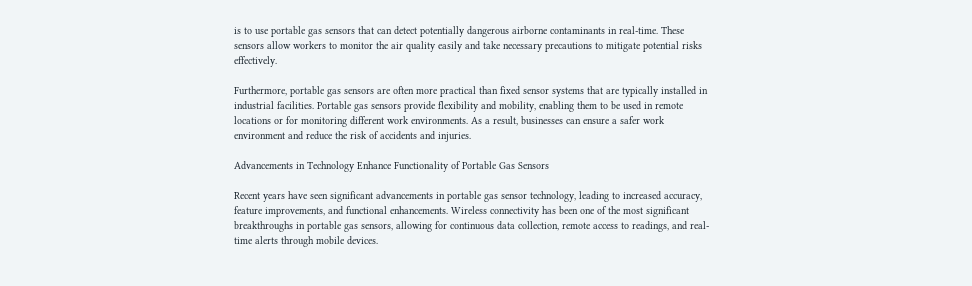is to use portable gas sensors that can detect potentially dangerous airborne contaminants in real-time. These sensors allow workers to monitor the air quality easily and take necessary precautions to mitigate potential risks effectively.

Furthermore, portable gas sensors are often more practical than fixed sensor systems that are typically installed in industrial facilities. Portable gas sensors provide flexibility and mobility, enabling them to be used in remote locations or for monitoring different work environments. As a result, businesses can ensure a safer work environment and reduce the risk of accidents and injuries.

Advancements in Technology Enhance Functionality of Portable Gas Sensors

Recent years have seen significant advancements in portable gas sensor technology, leading to increased accuracy, feature improvements, and functional enhancements. Wireless connectivity has been one of the most significant breakthroughs in portable gas sensors, allowing for continuous data collection, remote access to readings, and real-time alerts through mobile devices.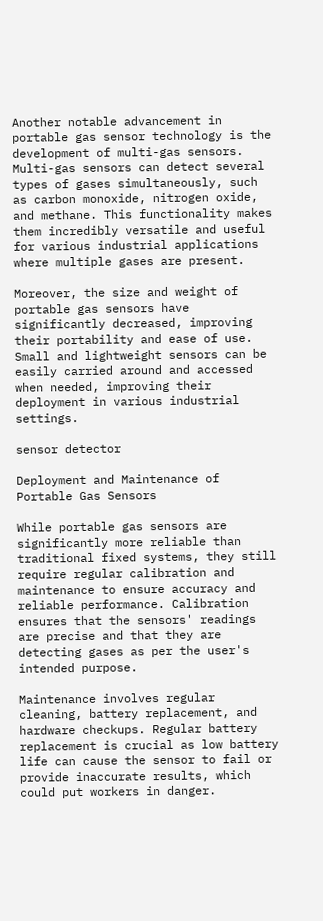Another notable advancement in portable gas sensor technology is the development of multi-gas sensors. Multi-gas sensors can detect several types of gases simultaneously, such as carbon monoxide, nitrogen oxide, and methane. This functionality makes them incredibly versatile and useful for various industrial applications where multiple gases are present.

Moreover, the size and weight of portable gas sensors have significantly decreased, improving their portability and ease of use. Small and lightweight sensors can be easily carried around and accessed when needed, improving their deployment in various industrial settings.

sensor detector

Deployment and Maintenance of Portable Gas Sensors

While portable gas sensors are significantly more reliable than traditional fixed systems, they still require regular calibration and maintenance to ensure accuracy and reliable performance. Calibration ensures that the sensors' readings are precise and that they are detecting gases as per the user's intended purpose.

Maintenance involves regular cleaning, battery replacement, and hardware checkups. Regular battery replacement is crucial as low battery life can cause the sensor to fail or provide inaccurate results, which could put workers in danger.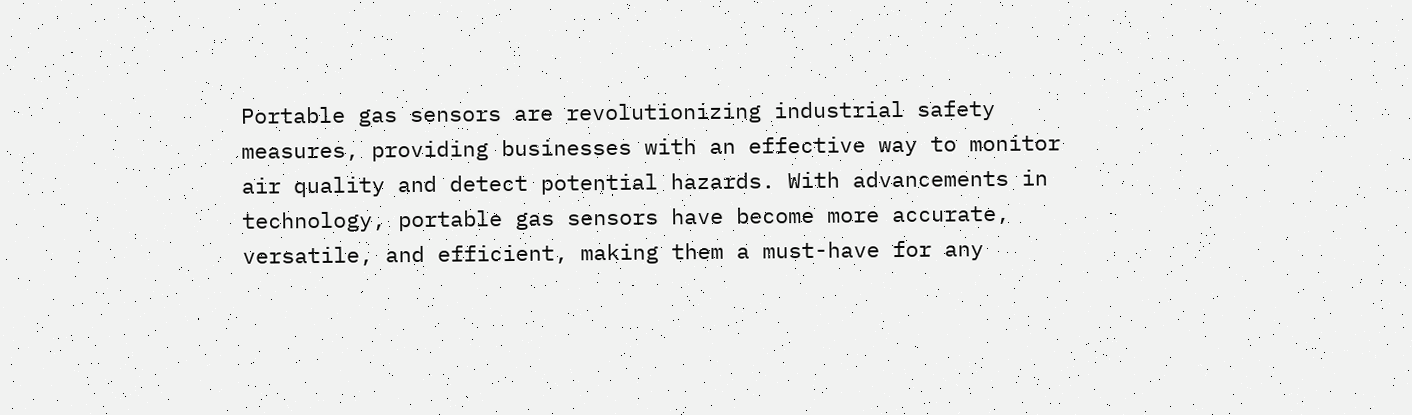Portable gas sensors are revolutionizing industrial safety measures, providing businesses with an effective way to monitor air quality and detect potential hazards. With advancements in technology, portable gas sensors have become more accurate, versatile, and efficient, making them a must-have for any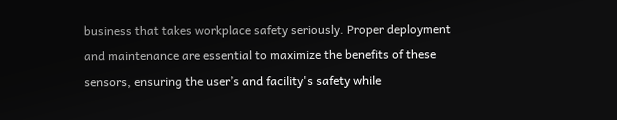business that takes workplace safety seriously. Proper deployment and maintenance are essential to maximize the benefits of these sensors, ensuring the user’s and facility's safety while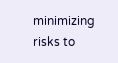minimizing risks to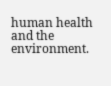human health and the environment.